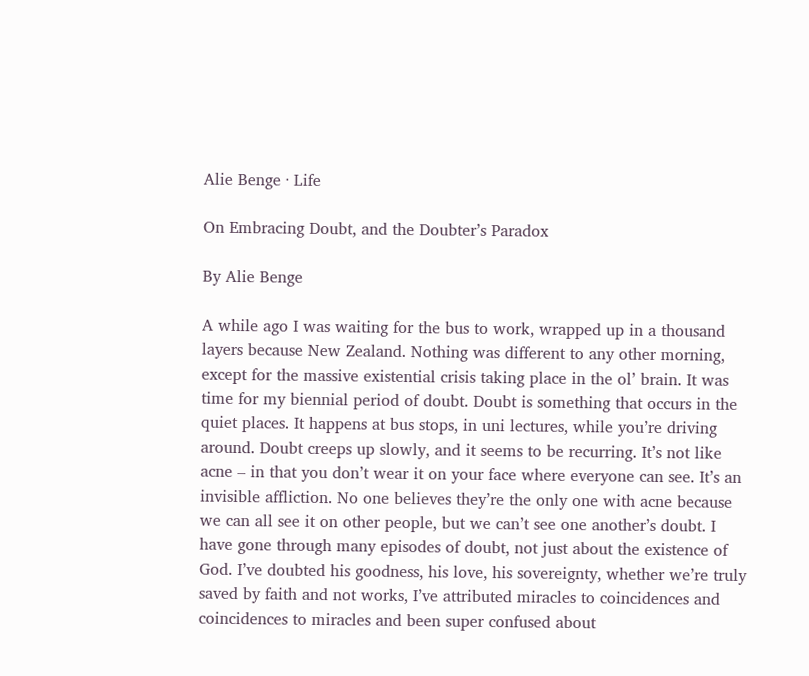Alie Benge · Life

On Embracing Doubt, and the Doubter’s Paradox

By Alie Benge

A while ago I was waiting for the bus to work, wrapped up in a thousand layers because New Zealand. Nothing was different to any other morning, except for the massive existential crisis taking place in the ol’ brain. It was time for my biennial period of doubt. Doubt is something that occurs in the quiet places. It happens at bus stops, in uni lectures, while you’re driving around. Doubt creeps up slowly, and it seems to be recurring. It’s not like acne – in that you don’t wear it on your face where everyone can see. It’s an invisible affliction. No one believes they’re the only one with acne because we can all see it on other people, but we can’t see one another’s doubt. I have gone through many episodes of doubt, not just about the existence of God. I’ve doubted his goodness, his love, his sovereignty, whether we’re truly saved by faith and not works, I’ve attributed miracles to coincidences and coincidences to miracles and been super confused about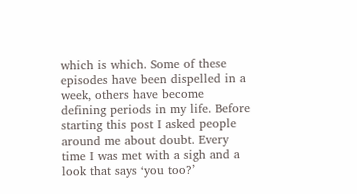which is which. Some of these episodes have been dispelled in a week, others have become defining periods in my life. Before starting this post I asked people around me about doubt. Every time I was met with a sigh and a look that says ‘you too?’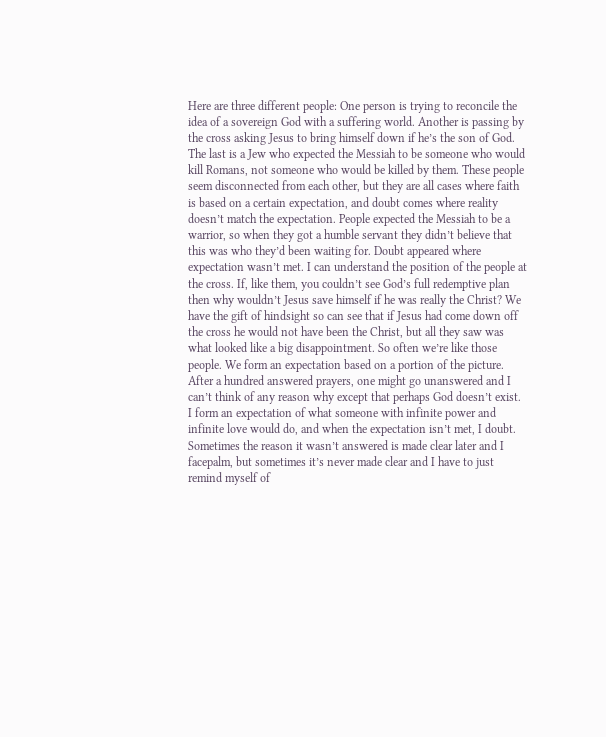Here are three different people: One person is trying to reconcile the idea of a sovereign God with a suffering world. Another is passing by the cross asking Jesus to bring himself down if he’s the son of God. The last is a Jew who expected the Messiah to be someone who would kill Romans, not someone who would be killed by them. These people seem disconnected from each other, but they are all cases where faith is based on a certain expectation, and doubt comes where reality doesn’t match the expectation. People expected the Messiah to be a warrior, so when they got a humble servant they didn’t believe that this was who they’d been waiting for. Doubt appeared where expectation wasn’t met. I can understand the position of the people at the cross. If, like them, you couldn’t see God’s full redemptive plan then why wouldn’t Jesus save himself if he was really the Christ? We have the gift of hindsight so can see that if Jesus had come down off the cross he would not have been the Christ, but all they saw was what looked like a big disappointment. So often we’re like those people. We form an expectation based on a portion of the picture. After a hundred answered prayers, one might go unanswered and I can’t think of any reason why except that perhaps God doesn’t exist. I form an expectation of what someone with infinite power and infinite love would do, and when the expectation isn’t met, I doubt. Sometimes the reason it wasn’t answered is made clear later and I facepalm, but sometimes it’s never made clear and I have to just remind myself of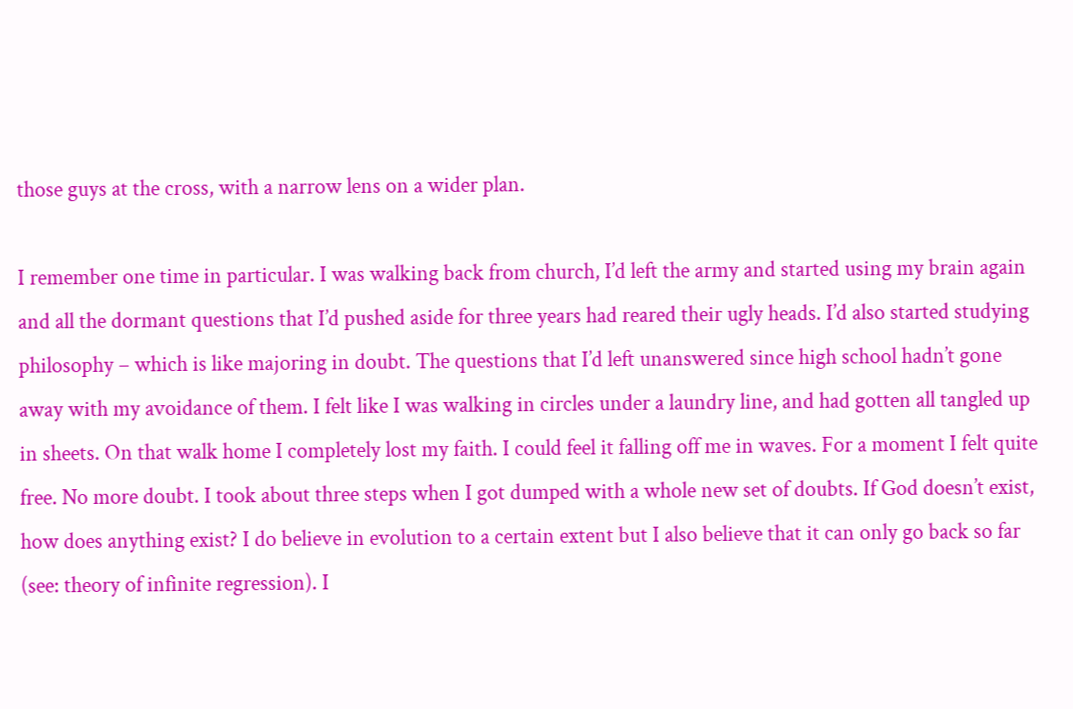those guys at the cross, with a narrow lens on a wider plan.

I remember one time in particular. I was walking back from church, I’d left the army and started using my brain again and all the dormant questions that I’d pushed aside for three years had reared their ugly heads. I’d also started studying philosophy – which is like majoring in doubt. The questions that I’d left unanswered since high school hadn’t gone away with my avoidance of them. I felt like I was walking in circles under a laundry line, and had gotten all tangled up in sheets. On that walk home I completely lost my faith. I could feel it falling off me in waves. For a moment I felt quite free. No more doubt. I took about three steps when I got dumped with a whole new set of doubts. If God doesn’t exist, how does anything exist? I do believe in evolution to a certain extent but I also believe that it can only go back so far (see: theory of infinite regression). I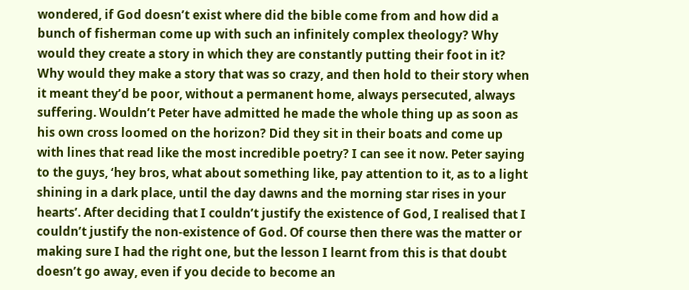wondered, if God doesn’t exist where did the bible come from and how did a bunch of fisherman come up with such an infinitely complex theology? Why would they create a story in which they are constantly putting their foot in it? Why would they make a story that was so crazy, and then hold to their story when it meant they’d be poor, without a permanent home, always persecuted, always suffering. Wouldn’t Peter have admitted he made the whole thing up as soon as his own cross loomed on the horizon? Did they sit in their boats and come up with lines that read like the most incredible poetry? I can see it now. Peter saying to the guys, ‘hey bros, what about something like, pay attention to it, as to a light shining in a dark place, until the day dawns and the morning star rises in your hearts’. After deciding that I couldn’t justify the existence of God, I realised that I couldn’t justify the non-existence of God. Of course then there was the matter or making sure I had the right one, but the lesson I learnt from this is that doubt doesn’t go away, even if you decide to become an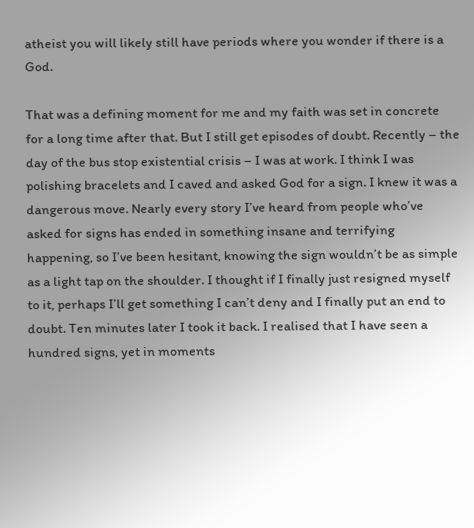atheist you will likely still have periods where you wonder if there is a God.

That was a defining moment for me and my faith was set in concrete for a long time after that. But I still get episodes of doubt. Recently – the day of the bus stop existential crisis – I was at work. I think I was polishing bracelets and I caved and asked God for a sign. I knew it was a dangerous move. Nearly every story I’ve heard from people who’ve asked for signs has ended in something insane and terrifying happening, so I’ve been hesitant, knowing the sign wouldn’t be as simple as a light tap on the shoulder. I thought if I finally just resigned myself to it, perhaps I’ll get something I can’t deny and I finally put an end to doubt. Ten minutes later I took it back. I realised that I have seen a hundred signs, yet in moments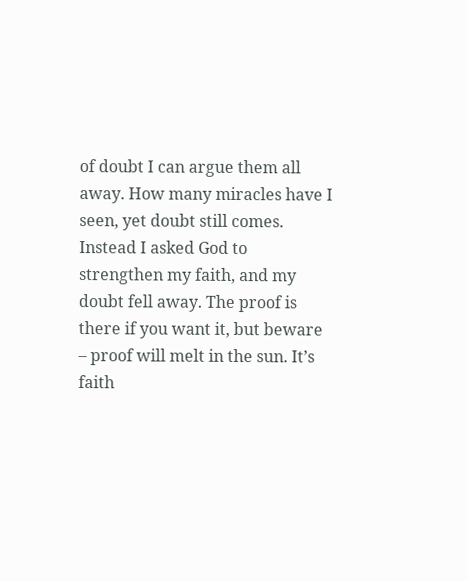of doubt I can argue them all away. How many miracles have I seen, yet doubt still comes. Instead I asked God to strengthen my faith, and my doubt fell away. The proof is there if you want it, but beware – proof will melt in the sun. It’s faith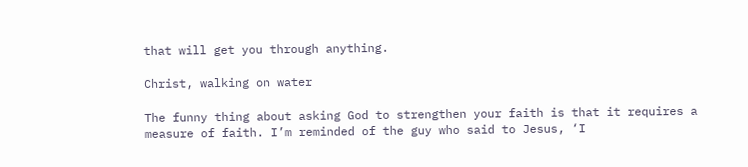that will get you through anything.

Christ, walking on water

The funny thing about asking God to strengthen your faith is that it requires a measure of faith. I’m reminded of the guy who said to Jesus, ‘I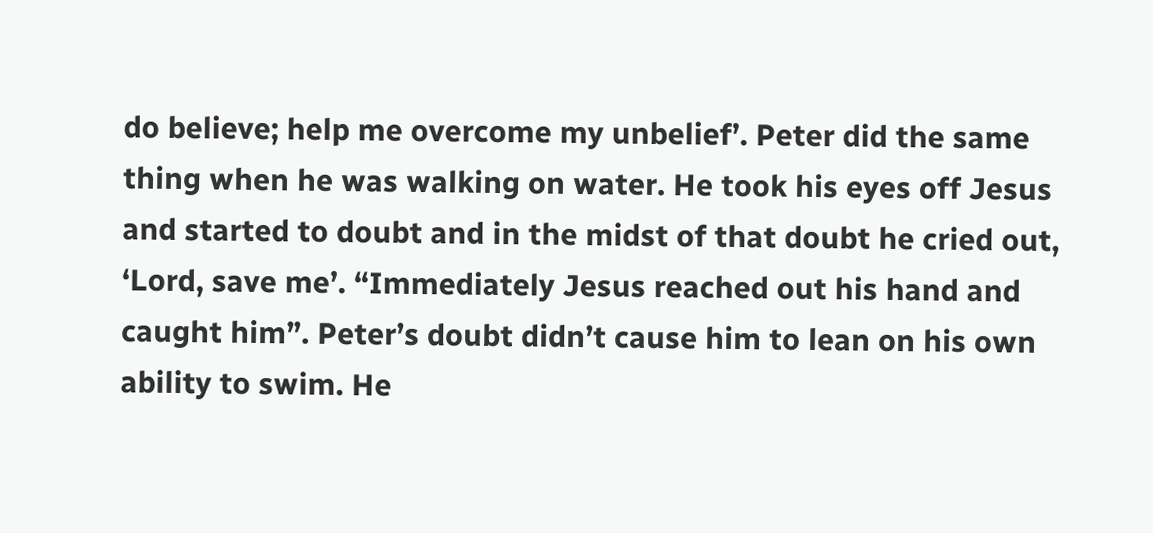do believe; help me overcome my unbelief’. Peter did the same thing when he was walking on water. He took his eyes off Jesus and started to doubt and in the midst of that doubt he cried out, ‘Lord, save me’. “Immediately Jesus reached out his hand and caught him”. Peter’s doubt didn’t cause him to lean on his own ability to swim. He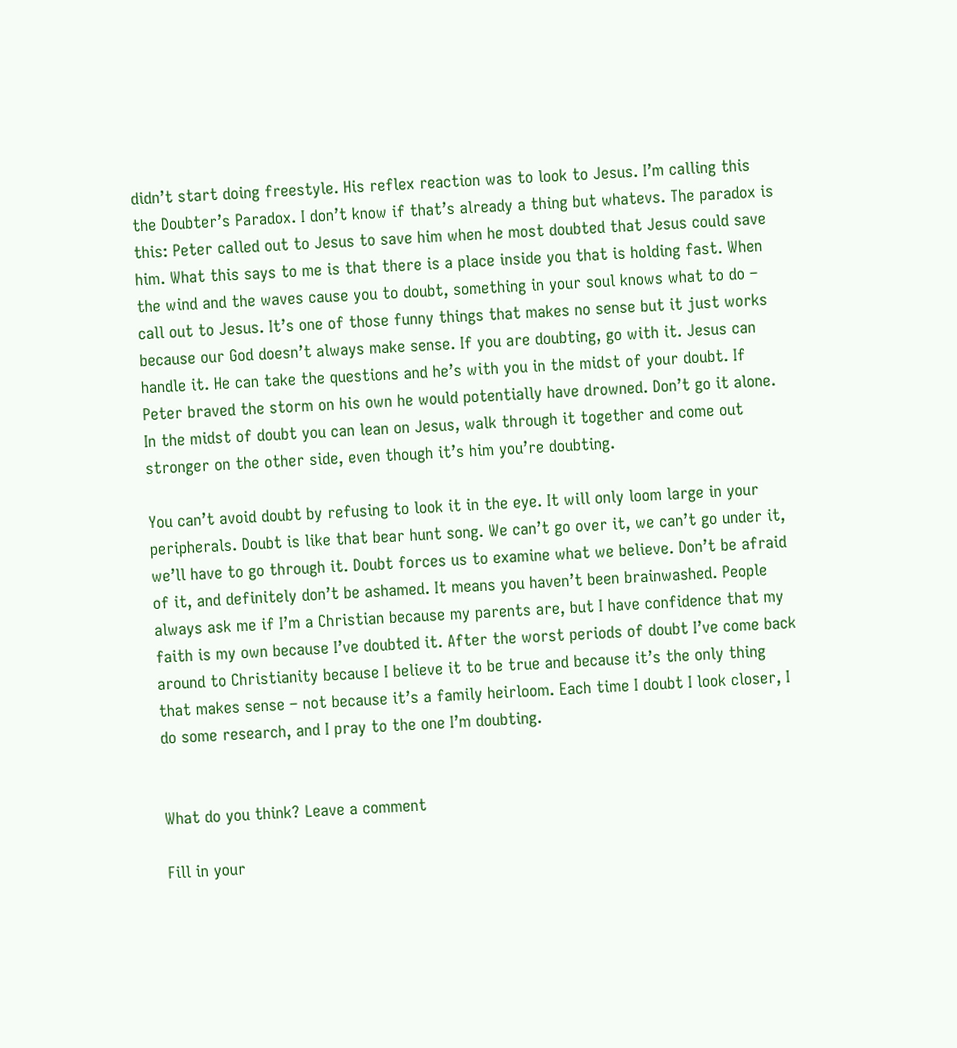didn’t start doing freestyle. His reflex reaction was to look to Jesus. I’m calling this the Doubter’s Paradox. I don’t know if that’s already a thing but whatevs. The paradox is this: Peter called out to Jesus to save him when he most doubted that Jesus could save him. What this says to me is that there is a place inside you that is holding fast. When the wind and the waves cause you to doubt, something in your soul knows what to do – call out to Jesus. It’s one of those funny things that makes no sense but it just works because our God doesn’t always make sense. If you are doubting, go with it. Jesus can handle it. He can take the questions and he’s with you in the midst of your doubt. If Peter braved the storm on his own he would potentially have drowned. Don’t go it alone. In the midst of doubt you can lean on Jesus, walk through it together and come out stronger on the other side, even though it’s him you’re doubting.

You can’t avoid doubt by refusing to look it in the eye. It will only loom large in your peripherals. Doubt is like that bear hunt song. We can’t go over it, we can’t go under it, we’ll have to go through it. Doubt forces us to examine what we believe. Don’t be afraid of it, and definitely don’t be ashamed. It means you haven’t been brainwashed. People always ask me if I’m a Christian because my parents are, but I have confidence that my faith is my own because I’ve doubted it. After the worst periods of doubt I’ve come back around to Christianity because I believe it to be true and because it’s the only thing that makes sense – not because it’s a family heirloom. Each time I doubt I look closer, I do some research, and I pray to the one I’m doubting.


What do you think? Leave a comment

Fill in your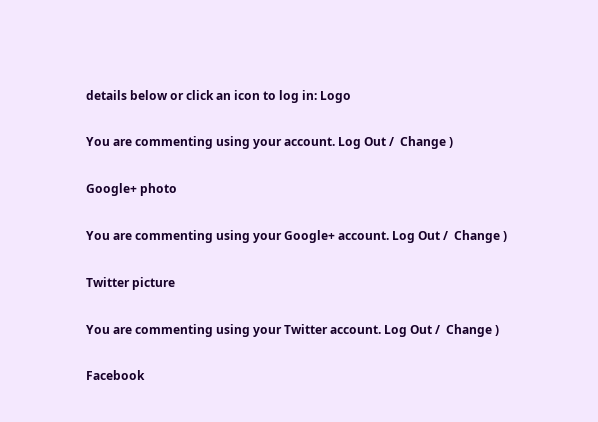details below or click an icon to log in: Logo

You are commenting using your account. Log Out /  Change )

Google+ photo

You are commenting using your Google+ account. Log Out /  Change )

Twitter picture

You are commenting using your Twitter account. Log Out /  Change )

Facebook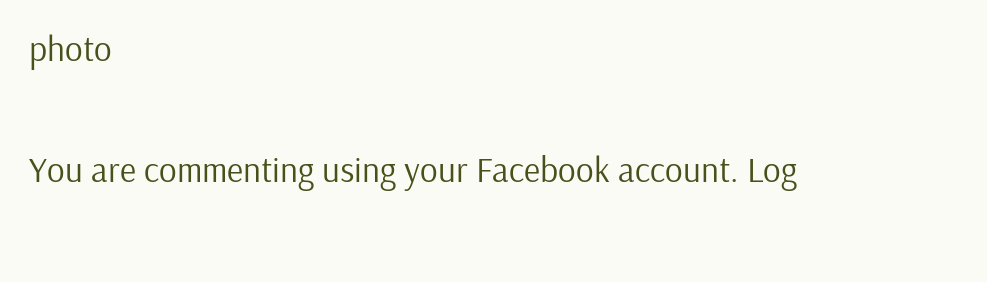photo

You are commenting using your Facebook account. Log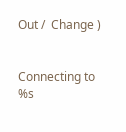Out /  Change )


Connecting to %s